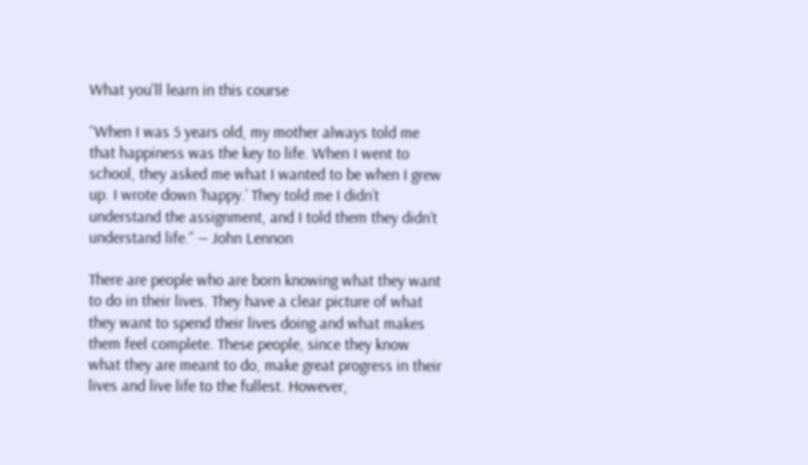What you'll learn in this course

“When I was 5 years old, my mother always told me that happiness was the key to life. When I went to school, they asked me what I wanted to be when I grew up. I wrote down ‘happy.’ They told me I didn’t understand the assignment, and I told them they didn’t understand life.” ― John Lennon

There are people who are born knowing what they want to do in their lives. They have a clear picture of what they want to spend their lives doing and what makes them feel complete. These people, since they know what they are meant to do, make great progress in their lives and live life to the fullest. However,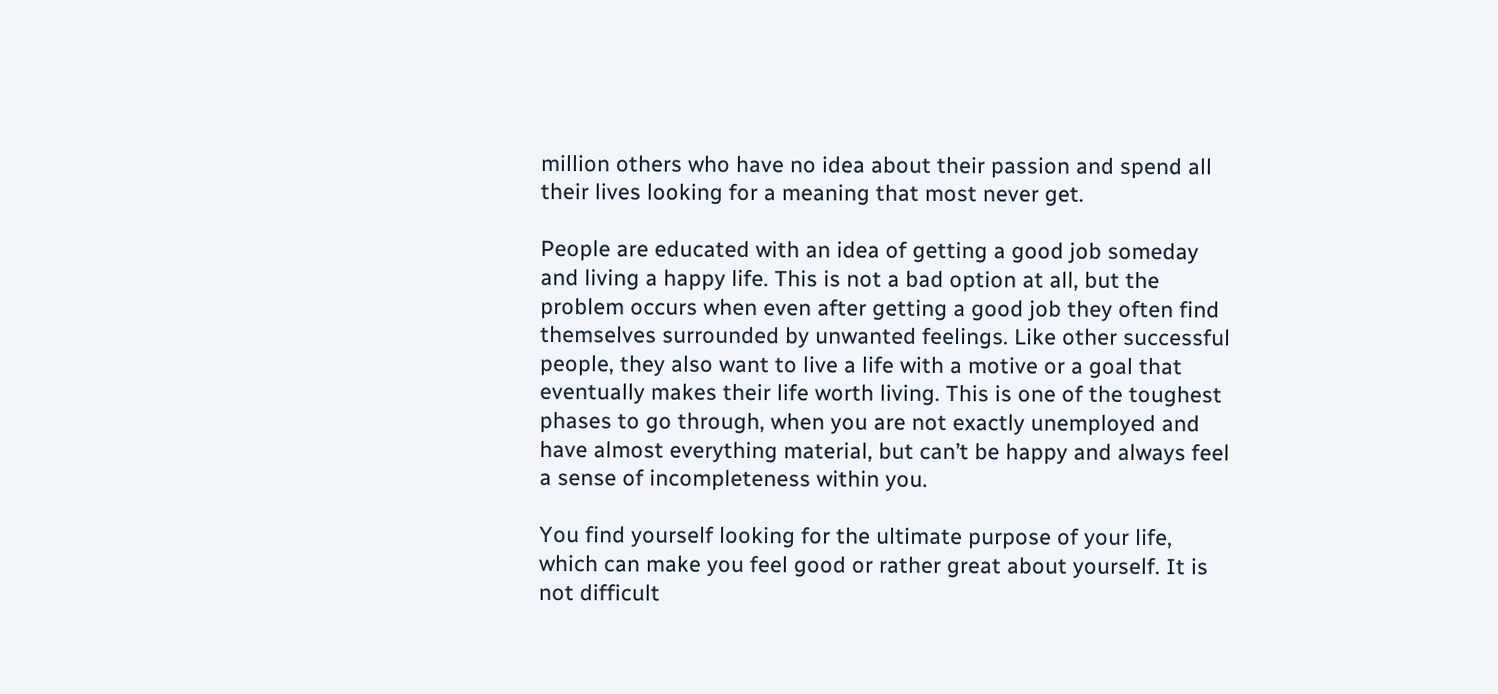million others who have no idea about their passion and spend all their lives looking for a meaning that most never get.

People are educated with an idea of getting a good job someday and living a happy life. This is not a bad option at all, but the problem occurs when even after getting a good job they often find themselves surrounded by unwanted feelings. Like other successful people, they also want to live a life with a motive or a goal that eventually makes their life worth living. This is one of the toughest phases to go through, when you are not exactly unemployed and have almost everything material, but can’t be happy and always feel a sense of incompleteness within you.

You find yourself looking for the ultimate purpose of your life, which can make you feel good or rather great about yourself. It is not difficult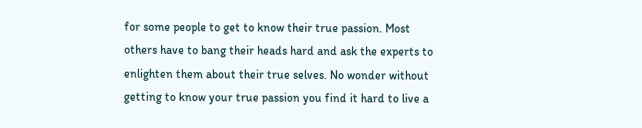for some people to get to know their true passion. Most others have to bang their heads hard and ask the experts to enlighten them about their true selves. No wonder without getting to know your true passion you find it hard to live a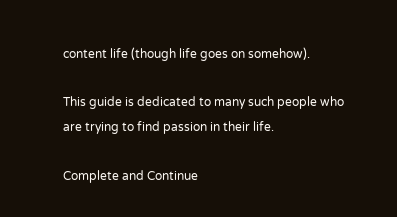content life (though life goes on somehow).

This guide is dedicated to many such people who are trying to find passion in their life.

Complete and Continue